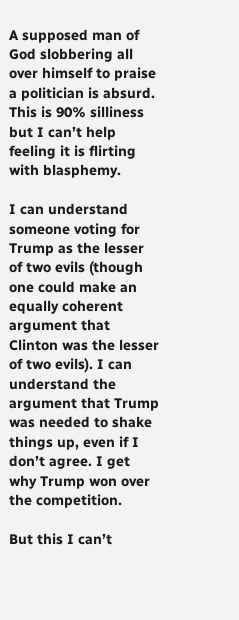A supposed man of God slobbering all over himself to praise a politician is absurd. This is 90% silliness but I can’t help feeling it is flirting with blasphemy.

I can understand someone voting for Trump as the lesser of two evils (though one could make an equally coherent argument that Clinton was the lesser of two evils). I can understand the argument that Trump was needed to shake things up, even if I don’t agree. I get why Trump won over the competition.

But this I can’t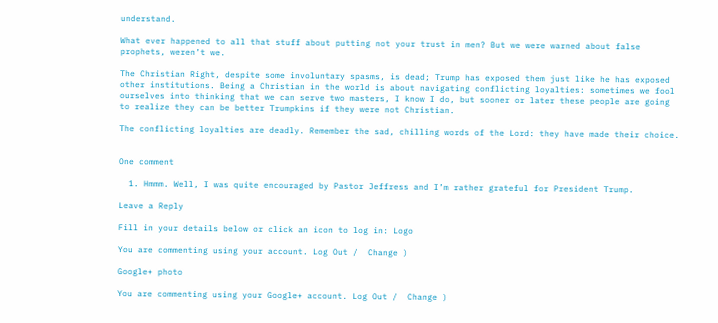understand.

What ever happened to all that stuff about putting not your trust in men? But we were warned about false prophets, weren’t we.

The Christian Right, despite some involuntary spasms, is dead; Trump has exposed them just like he has exposed other institutions. Being a Christian in the world is about navigating conflicting loyalties: sometimes we fool ourselves into thinking that we can serve two masters, I know I do, but sooner or later these people are going to realize they can be better Trumpkins if they were not Christian.

The conflicting loyalties are deadly. Remember the sad, chilling words of the Lord: they have made their choice.


One comment

  1. Hmmm. Well, I was quite encouraged by Pastor Jeffress and I’m rather grateful for President Trump.

Leave a Reply

Fill in your details below or click an icon to log in: Logo

You are commenting using your account. Log Out /  Change )

Google+ photo

You are commenting using your Google+ account. Log Out /  Change )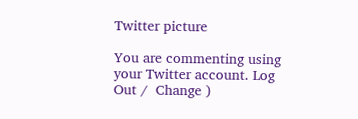Twitter picture

You are commenting using your Twitter account. Log Out /  Change )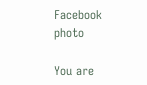Facebook photo

You are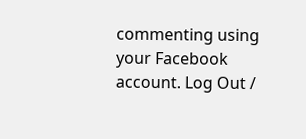commenting using your Facebook account. Log Out /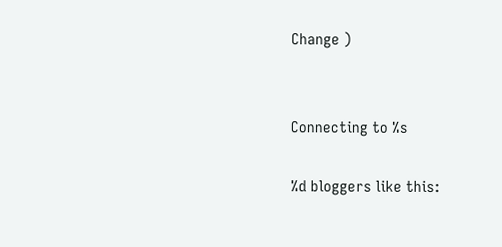Change )


Connecting to %s

%d bloggers like this: